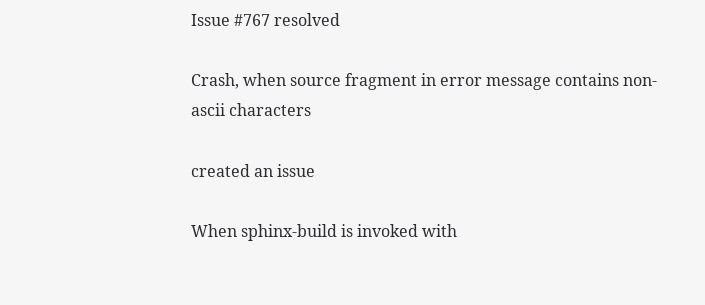Issue #767 resolved

Crash, when source fragment in error message contains non-ascii characters

created an issue

When sphinx-build is invoked with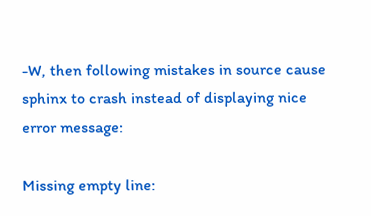-W, then following mistakes in source cause sphinx to crash instead of displaying nice error message:

Missing empty line: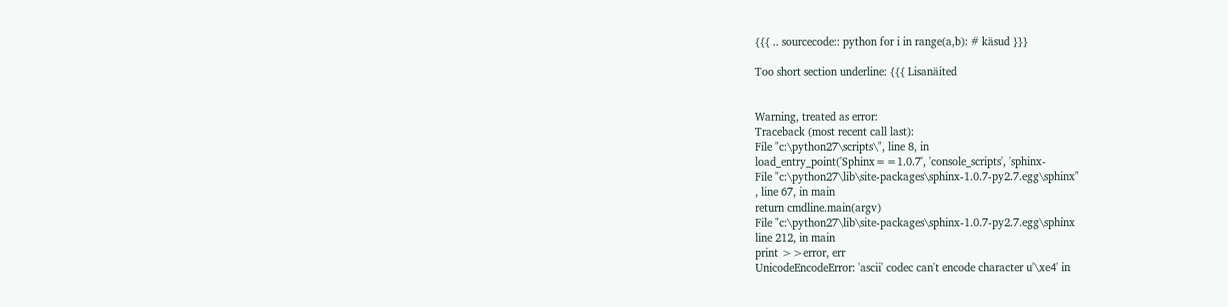{{{ .. sourcecode:: python for i in range(a,b): # käsud }}}

Too short section underline: {{{ Lisanäited


Warning, treated as error:
Traceback (most recent call last):
File "c:\python27\scripts\", line 8, in
load_entry_point('Sphinx==1.0.7', 'console_scripts', 'sphinx-
File "c:\python27\lib\site-packages\sphinx-1.0.7-py2.7.egg\sphinx"
, line 67, in main
return cmdline.main(argv)
File "c:\python27\lib\site-packages\sphinx-1.0.7-py2.7.egg\sphinx
line 212, in main
print >>error, err
UnicodeEncodeError: 'ascii' codec can't encode character u'\xe4' in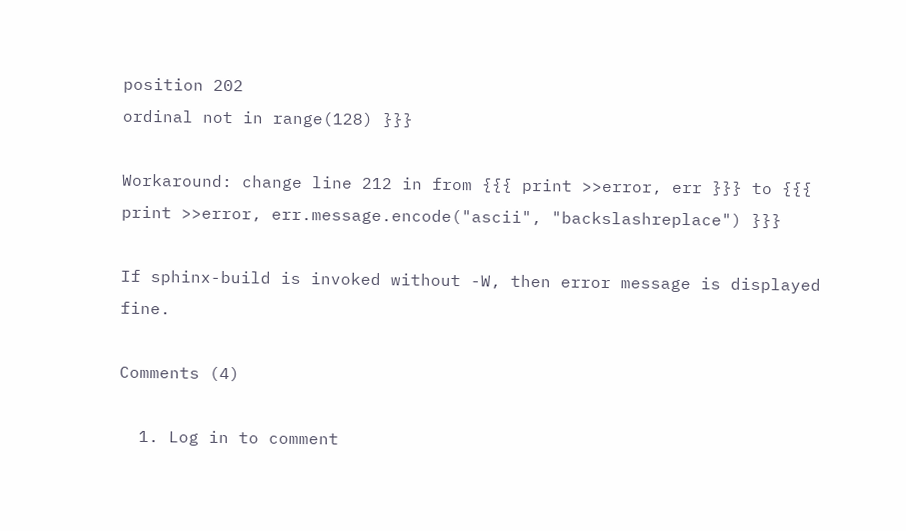position 202
ordinal not in range(128) }}}

Workaround: change line 212 in from {{{ print >>error, err }}} to {{{ print >>error, err.message.encode("ascii", "backslashreplace") }}}

If sphinx-build is invoked without -W, then error message is displayed fine.

Comments (4)

  1. Log in to comment